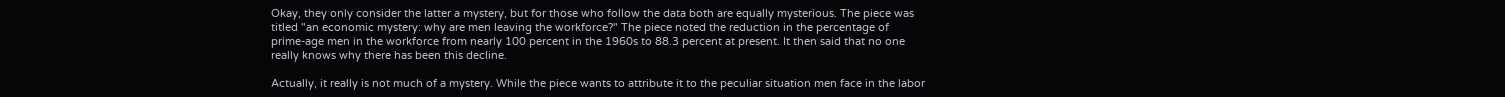Okay, they only consider the latter a mystery, but for those who follow the data both are equally mysterious. The piece was titled "an economic mystery: why are men leaving the workforce?" The piece noted the reduction in the percentage of prime-age men in the workforce from nearly 100 percent in the 1960s to 88.3 percent at present. It then said that no one really knows why there has been this decline.

Actually, it really is not much of a mystery. While the piece wants to attribute it to the peculiar situation men face in the labor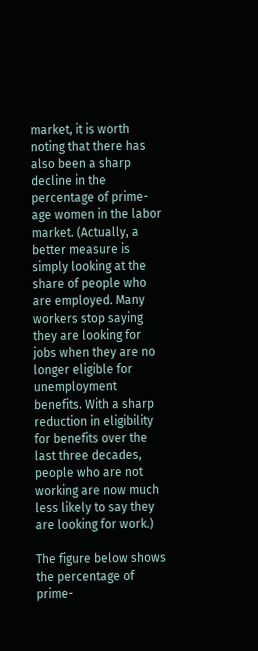market, it is worth noting that there has also been a sharp decline in the percentage of prime-age women in the labor market. (Actually, a better measure is simply looking at the share of people who are employed. Many workers stop saying they are looking for jobs when they are no longer eligible for unemployment benefits. With a sharp reduction in eligibility for benefits over the last three decades, people who are not working are now much less likely to say they are looking for work.)

The figure below shows the percentage of prime-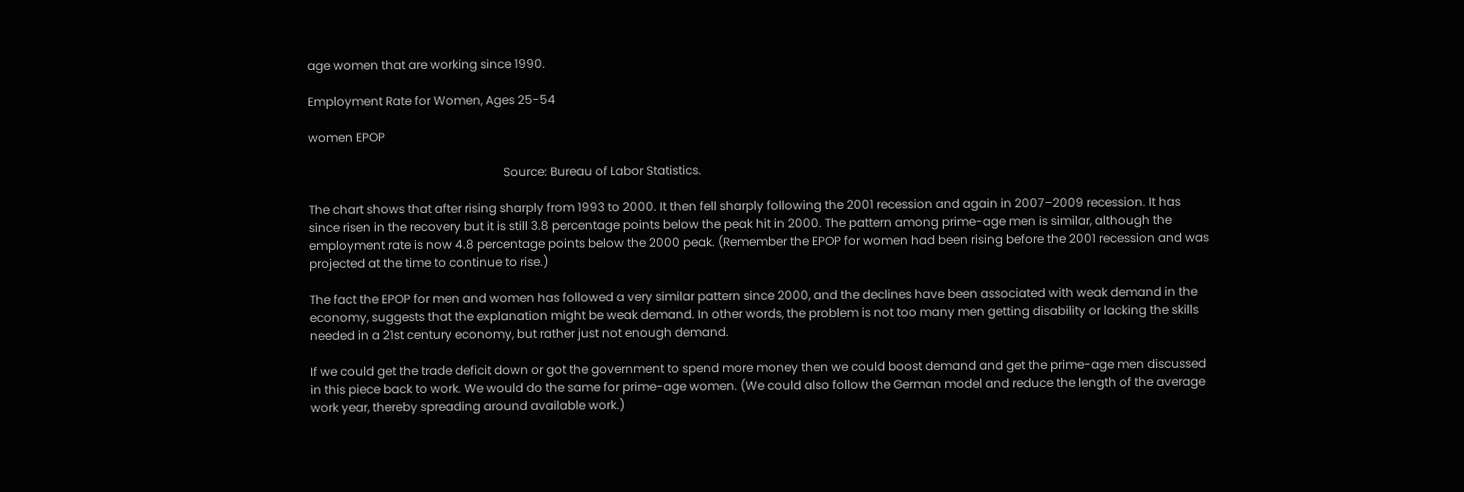age women that are working since 1990.

Employment Rate for Women, Ages 25-54

women EPOP

                                                                 Source: Bureau of Labor Statistics.

The chart shows that after rising sharply from 1993 to 2000. It then fell sharply following the 2001 recession and again in 2007–2009 recession. It has since risen in the recovery but it is still 3.8 percentage points below the peak hit in 2000. The pattern among prime-age men is similar, although the employment rate is now 4.8 percentage points below the 2000 peak. (Remember the EPOP for women had been rising before the 2001 recession and was projected at the time to continue to rise.)

The fact the EPOP for men and women has followed a very similar pattern since 2000, and the declines have been associated with weak demand in the economy, suggests that the explanation might be weak demand. In other words, the problem is not too many men getting disability or lacking the skills needed in a 21st century economy, but rather just not enough demand.

If we could get the trade deficit down or got the government to spend more money then we could boost demand and get the prime-age men discussed in this piece back to work. We would do the same for prime-age women. (We could also follow the German model and reduce the length of the average work year, thereby spreading around available work.)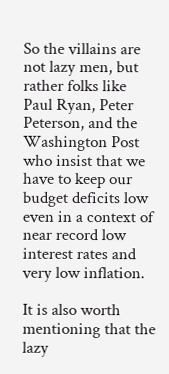So the villains are not lazy men, but rather folks like Paul Ryan, Peter Peterson, and the Washington Post who insist that we have to keep our budget deficits low even in a context of near record low interest rates and very low inflation.

It is also worth mentioning that the lazy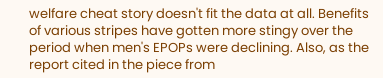welfare cheat story doesn't fit the data at all. Benefits of various stripes have gotten more stingy over the period when men's EPOPs were declining. Also, as the report cited in the piece from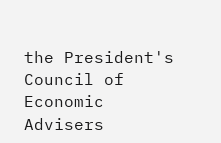the President's Council of Economic Advisers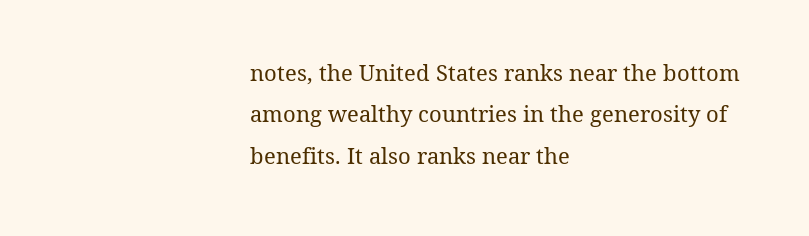notes, the United States ranks near the bottom among wealthy countries in the generosity of benefits. It also ranks near the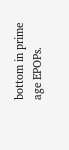bottom in prime age EPOPs.